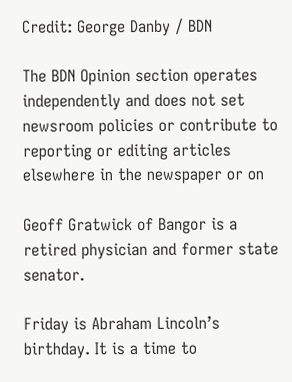Credit: George Danby / BDN

The BDN Opinion section operates independently and does not set newsroom policies or contribute to reporting or editing articles elsewhere in the newspaper or on

Geoff Gratwick of Bangor is a retired physician and former state senator.

Friday is Abraham Lincoln’s birthday. It is a time to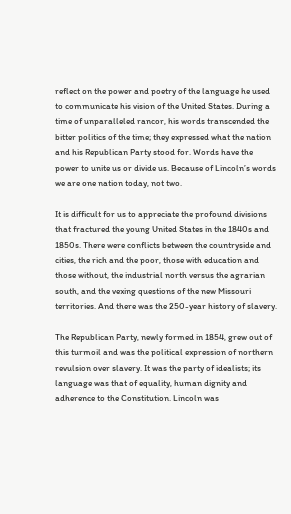reflect on the power and poetry of the language he used to communicate his vision of the United States. During a time of unparalleled rancor, his words transcended the bitter politics of the time; they expressed what the nation and his Republican Party stood for. Words have the power to unite us or divide us. Because of Lincoln’s words we are one nation today, not two.

It is difficult for us to appreciate the profound divisions that fractured the young United States in the 1840s and 1850s. There were conflicts between the countryside and cities, the rich and the poor, those with education and those without, the industrial north versus the agrarian south, and the vexing questions of the new Missouri territories. And there was the 250-year history of slavery.

The Republican Party, newly formed in 1854, grew out of this turmoil and was the political expression of northern revulsion over slavery. It was the party of idealists; its language was that of equality, human dignity and adherence to the Constitution. Lincoln was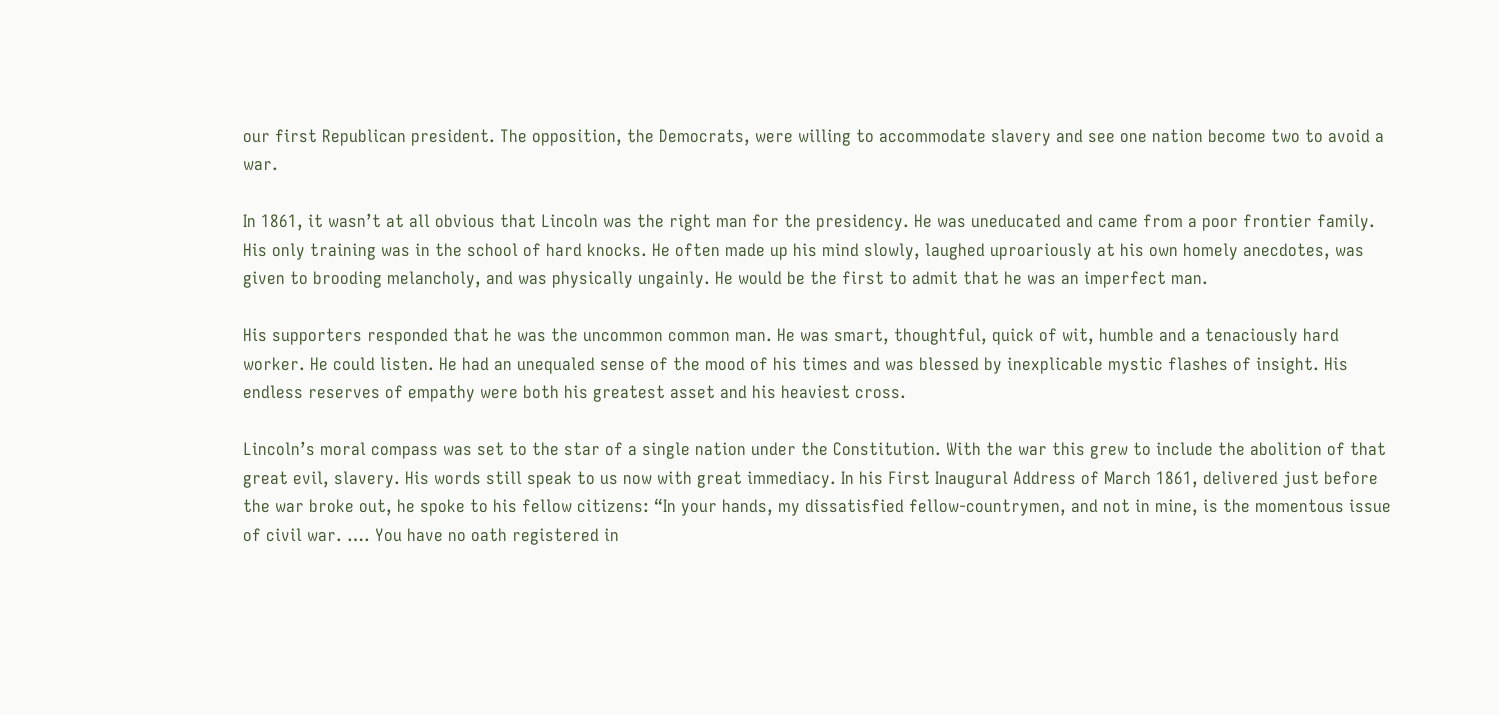our first Republican president. The opposition, the Democrats, were willing to accommodate slavery and see one nation become two to avoid a war.

In 1861, it wasn’t at all obvious that Lincoln was the right man for the presidency. He was uneducated and came from a poor frontier family. His only training was in the school of hard knocks. He often made up his mind slowly, laughed uproariously at his own homely anecdotes, was given to brooding melancholy, and was physically ungainly. He would be the first to admit that he was an imperfect man.

His supporters responded that he was the uncommon common man. He was smart, thoughtful, quick of wit, humble and a tenaciously hard worker. He could listen. He had an unequaled sense of the mood of his times and was blessed by inexplicable mystic flashes of insight. His endless reserves of empathy were both his greatest asset and his heaviest cross.

Lincoln’s moral compass was set to the star of a single nation under the Constitution. With the war this grew to include the abolition of that great evil, slavery. His words still speak to us now with great immediacy. In his First Inaugural Address of March 1861, delivered just before the war broke out, he spoke to his fellow citizens: “In your hands, my dissatisfied fellow-countrymen, and not in mine, is the momentous issue of civil war. …. You have no oath registered in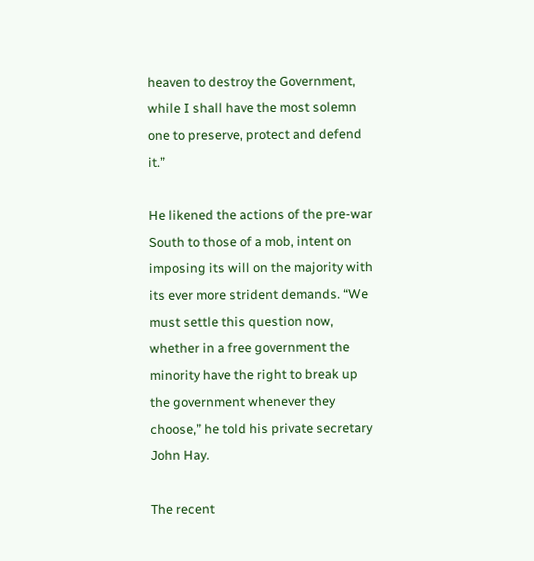heaven to destroy the Government, while I shall have the most solemn one to preserve, protect and defend it.”

He likened the actions of the pre-war South to those of a mob, intent on imposing its will on the majority with its ever more strident demands. “We must settle this question now, whether in a free government the minority have the right to break up the government whenever they choose,” he told his private secretary John Hay.

The recent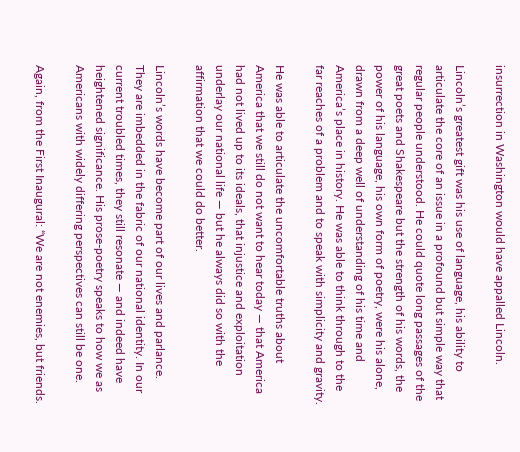insurrection in Washington would have appalled Lincoln.

Lincoln’s greatest gift was his use of language, his ability to articulate the core of an issue in a profound but simple way that regular people understood. He could quote long passages of the great poets and Shakespeare but the strength of his words, the power of his language, his own form of poetry, were his alone, drawn from a deep well of understanding of his time and America’s place in history. He was able to think through to the far reaches of a problem and to speak with simplicity and gravity.

He was able to articulate the uncomfortable truths about America that we still do not want to hear today — that America had not lived up to its ideals, that injustice and exploitation underlay our national life — but he always did so with the affirmation that we could do better.

Lincoln’s words have become part of our lives and parlance. They are imbedded in the fabric of our national identity. In our current troubled times, they still resonate — and indeed have heightened significance. His prose-poetry speaks to how we as Americans with widely differing perspectives can still be one.

Again, from the First Inaugural: “We are not enemies, but friends.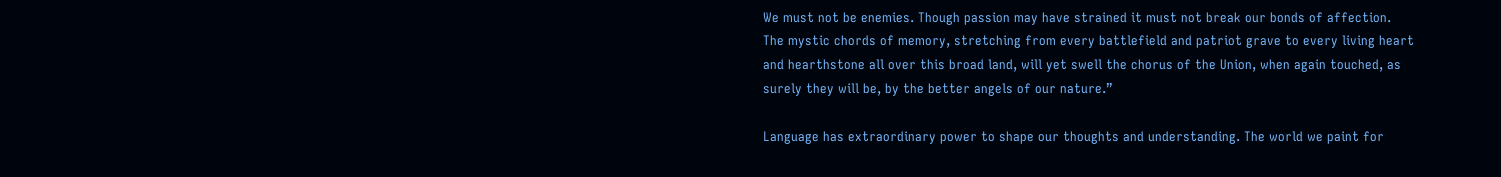We must not be enemies. Though passion may have strained it must not break our bonds of affection. The mystic chords of memory, stretching from every battlefield and patriot grave to every living heart and hearthstone all over this broad land, will yet swell the chorus of the Union, when again touched, as surely they will be, by the better angels of our nature.”

Language has extraordinary power to shape our thoughts and understanding. The world we paint for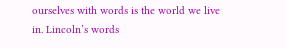ourselves with words is the world we live in. Lincoln’s words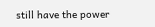still have the power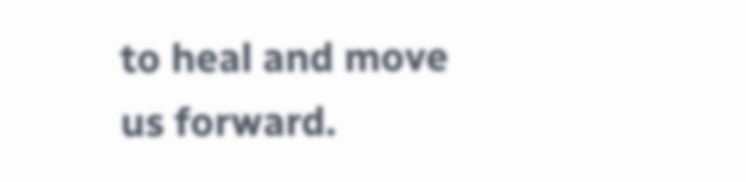to heal and move us forward.